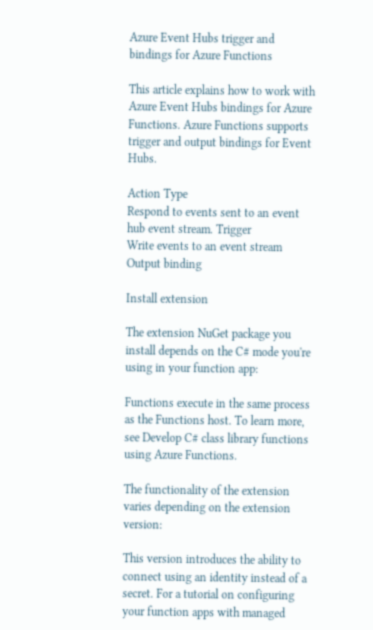Azure Event Hubs trigger and bindings for Azure Functions

This article explains how to work with Azure Event Hubs bindings for Azure Functions. Azure Functions supports trigger and output bindings for Event Hubs.

Action Type
Respond to events sent to an event hub event stream. Trigger
Write events to an event stream Output binding

Install extension

The extension NuGet package you install depends on the C# mode you're using in your function app:

Functions execute in the same process as the Functions host. To learn more, see Develop C# class library functions using Azure Functions.

The functionality of the extension varies depending on the extension version:

This version introduces the ability to connect using an identity instead of a secret. For a tutorial on configuring your function apps with managed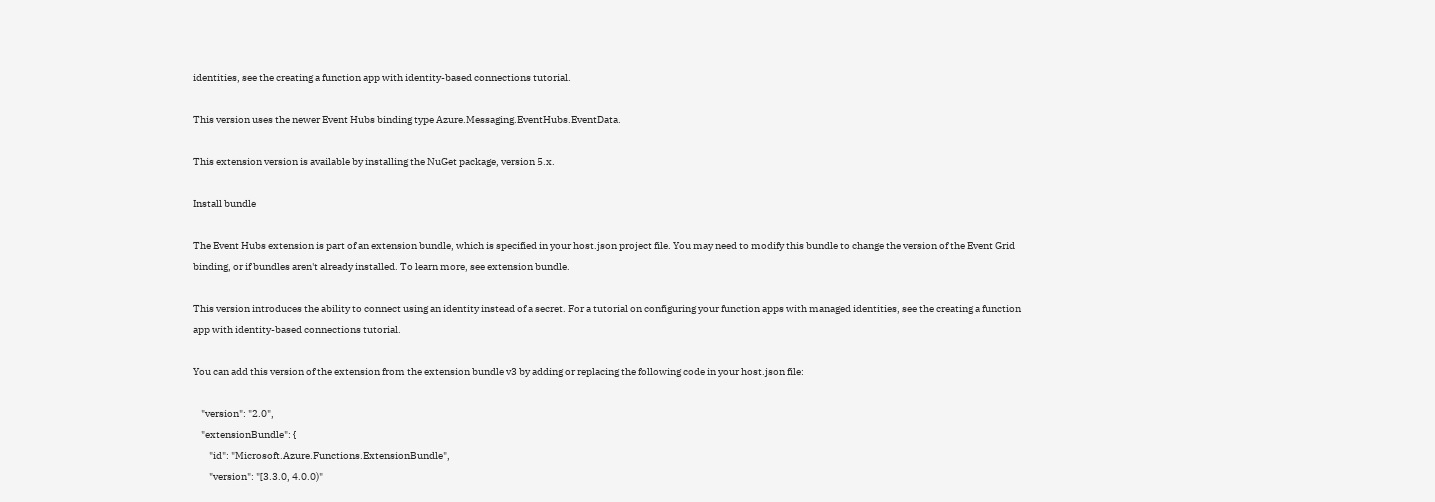identities, see the creating a function app with identity-based connections tutorial.

This version uses the newer Event Hubs binding type Azure.Messaging.EventHubs.EventData.

This extension version is available by installing the NuGet package, version 5.x.

Install bundle

The Event Hubs extension is part of an extension bundle, which is specified in your host.json project file. You may need to modify this bundle to change the version of the Event Grid binding, or if bundles aren't already installed. To learn more, see extension bundle.

This version introduces the ability to connect using an identity instead of a secret. For a tutorial on configuring your function apps with managed identities, see the creating a function app with identity-based connections tutorial.

You can add this version of the extension from the extension bundle v3 by adding or replacing the following code in your host.json file:

    "version": "2.0",
    "extensionBundle": {
        "id": "Microsoft.Azure.Functions.ExtensionBundle",
        "version": "[3.3.0, 4.0.0)"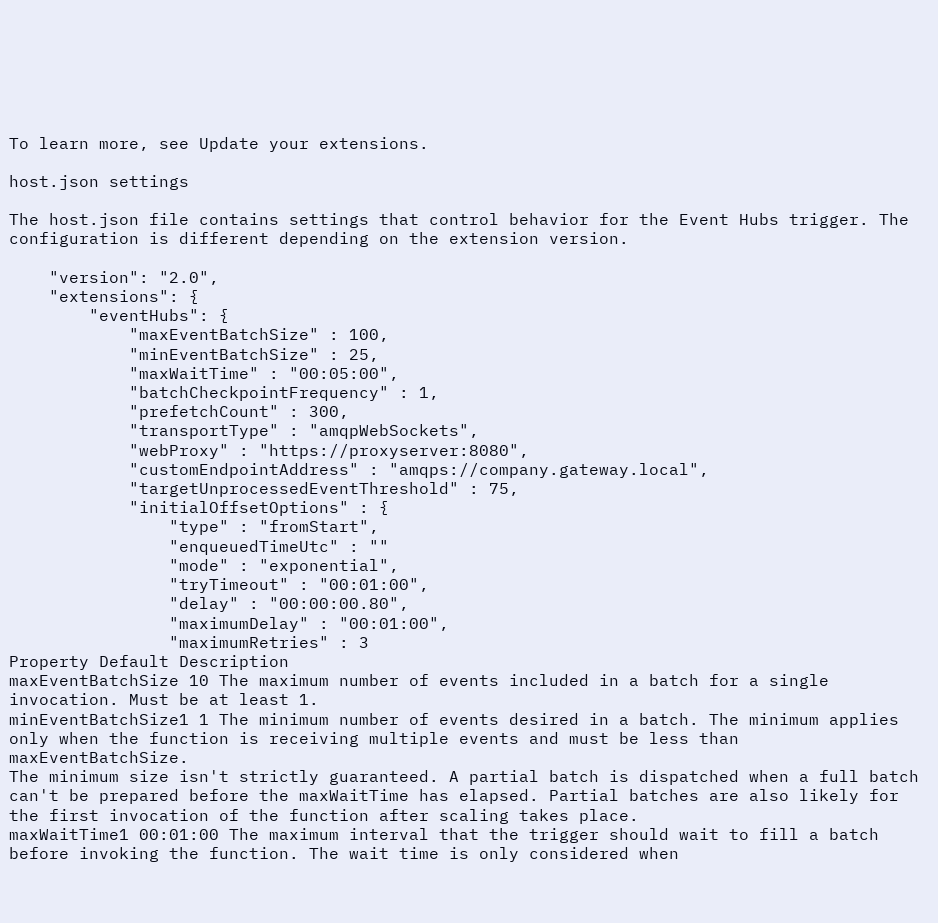To learn more, see Update your extensions.

host.json settings

The host.json file contains settings that control behavior for the Event Hubs trigger. The configuration is different depending on the extension version.

    "version": "2.0",
    "extensions": {
        "eventHubs": {
            "maxEventBatchSize" : 100,
            "minEventBatchSize" : 25,
            "maxWaitTime" : "00:05:00",
            "batchCheckpointFrequency" : 1,
            "prefetchCount" : 300,
            "transportType" : "amqpWebSockets",
            "webProxy" : "https://proxyserver:8080",
            "customEndpointAddress" : "amqps://company.gateway.local",
            "targetUnprocessedEventThreshold" : 75,
            "initialOffsetOptions" : {
                "type" : "fromStart",
                "enqueuedTimeUtc" : ""
                "mode" : "exponential",
                "tryTimeout" : "00:01:00",
                "delay" : "00:00:00.80",
                "maximumDelay" : "00:01:00",
                "maximumRetries" : 3
Property Default Description
maxEventBatchSize 10 The maximum number of events included in a batch for a single invocation. Must be at least 1.
minEventBatchSize1 1 The minimum number of events desired in a batch. The minimum applies only when the function is receiving multiple events and must be less than maxEventBatchSize.
The minimum size isn't strictly guaranteed. A partial batch is dispatched when a full batch can't be prepared before the maxWaitTime has elapsed. Partial batches are also likely for the first invocation of the function after scaling takes place.
maxWaitTime1 00:01:00 The maximum interval that the trigger should wait to fill a batch before invoking the function. The wait time is only considered when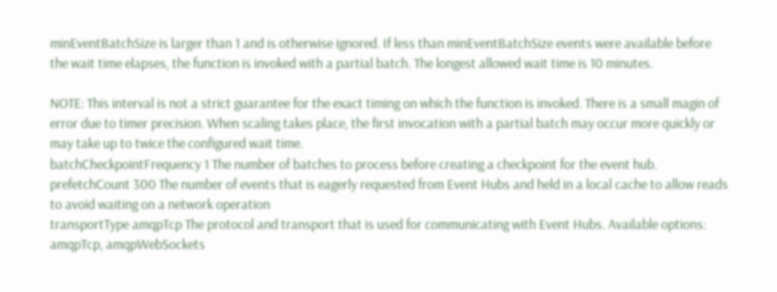minEventBatchSize is larger than 1 and is otherwise ignored. If less than minEventBatchSize events were available before the wait time elapses, the function is invoked with a partial batch. The longest allowed wait time is 10 minutes.

NOTE: This interval is not a strict guarantee for the exact timing on which the function is invoked. There is a small magin of error due to timer precision. When scaling takes place, the first invocation with a partial batch may occur more quickly or may take up to twice the configured wait time.
batchCheckpointFrequency 1 The number of batches to process before creating a checkpoint for the event hub.
prefetchCount 300 The number of events that is eagerly requested from Event Hubs and held in a local cache to allow reads to avoid waiting on a network operation
transportType amqpTcp The protocol and transport that is used for communicating with Event Hubs. Available options: amqpTcp, amqpWebSockets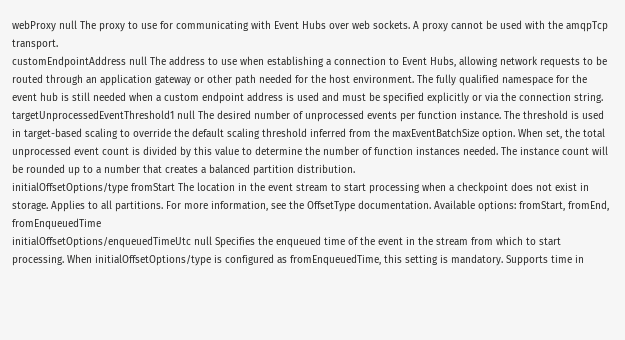webProxy null The proxy to use for communicating with Event Hubs over web sockets. A proxy cannot be used with the amqpTcp transport.
customEndpointAddress null The address to use when establishing a connection to Event Hubs, allowing network requests to be routed through an application gateway or other path needed for the host environment. The fully qualified namespace for the event hub is still needed when a custom endpoint address is used and must be specified explicitly or via the connection string.
targetUnprocessedEventThreshold1 null The desired number of unprocessed events per function instance. The threshold is used in target-based scaling to override the default scaling threshold inferred from the maxEventBatchSize option. When set, the total unprocessed event count is divided by this value to determine the number of function instances needed. The instance count will be rounded up to a number that creates a balanced partition distribution.
initialOffsetOptions/type fromStart The location in the event stream to start processing when a checkpoint does not exist in storage. Applies to all partitions. For more information, see the OffsetType documentation. Available options: fromStart, fromEnd, fromEnqueuedTime
initialOffsetOptions/enqueuedTimeUtc null Specifies the enqueued time of the event in the stream from which to start processing. When initialOffsetOptions/type is configured as fromEnqueuedTime, this setting is mandatory. Supports time in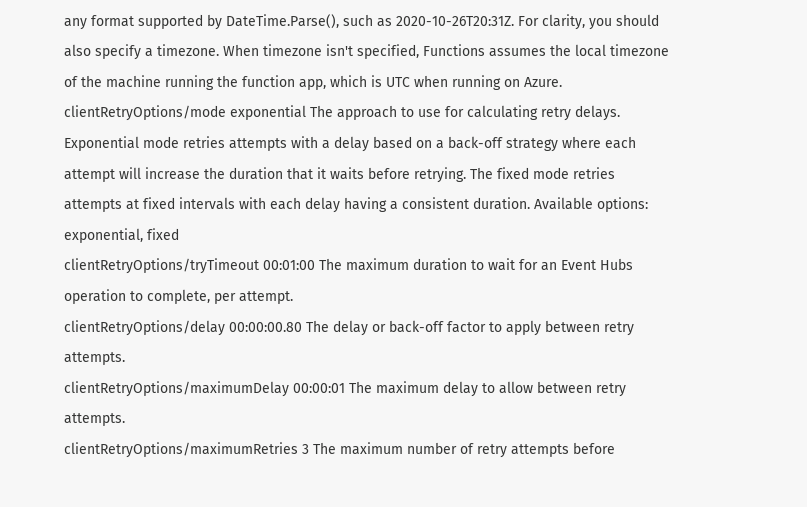any format supported by DateTime.Parse(), such as 2020-10-26T20:31Z. For clarity, you should also specify a timezone. When timezone isn't specified, Functions assumes the local timezone of the machine running the function app, which is UTC when running on Azure.
clientRetryOptions/mode exponential The approach to use for calculating retry delays. Exponential mode retries attempts with a delay based on a back-off strategy where each attempt will increase the duration that it waits before retrying. The fixed mode retries attempts at fixed intervals with each delay having a consistent duration. Available options: exponential, fixed
clientRetryOptions/tryTimeout 00:01:00 The maximum duration to wait for an Event Hubs operation to complete, per attempt.
clientRetryOptions/delay 00:00:00.80 The delay or back-off factor to apply between retry attempts.
clientRetryOptions/maximumDelay 00:00:01 The maximum delay to allow between retry attempts.
clientRetryOptions/maximumRetries 3 The maximum number of retry attempts before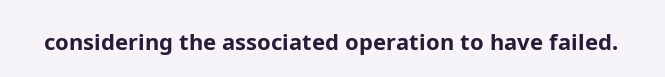considering the associated operation to have failed.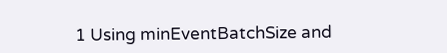1 Using minEventBatchSize and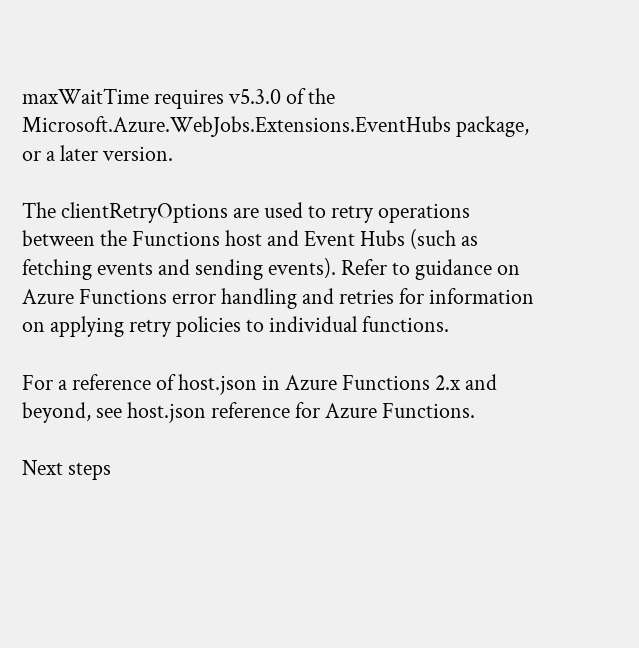maxWaitTime requires v5.3.0 of the Microsoft.Azure.WebJobs.Extensions.EventHubs package, or a later version.

The clientRetryOptions are used to retry operations between the Functions host and Event Hubs (such as fetching events and sending events). Refer to guidance on Azure Functions error handling and retries for information on applying retry policies to individual functions.

For a reference of host.json in Azure Functions 2.x and beyond, see host.json reference for Azure Functions.

Next steps